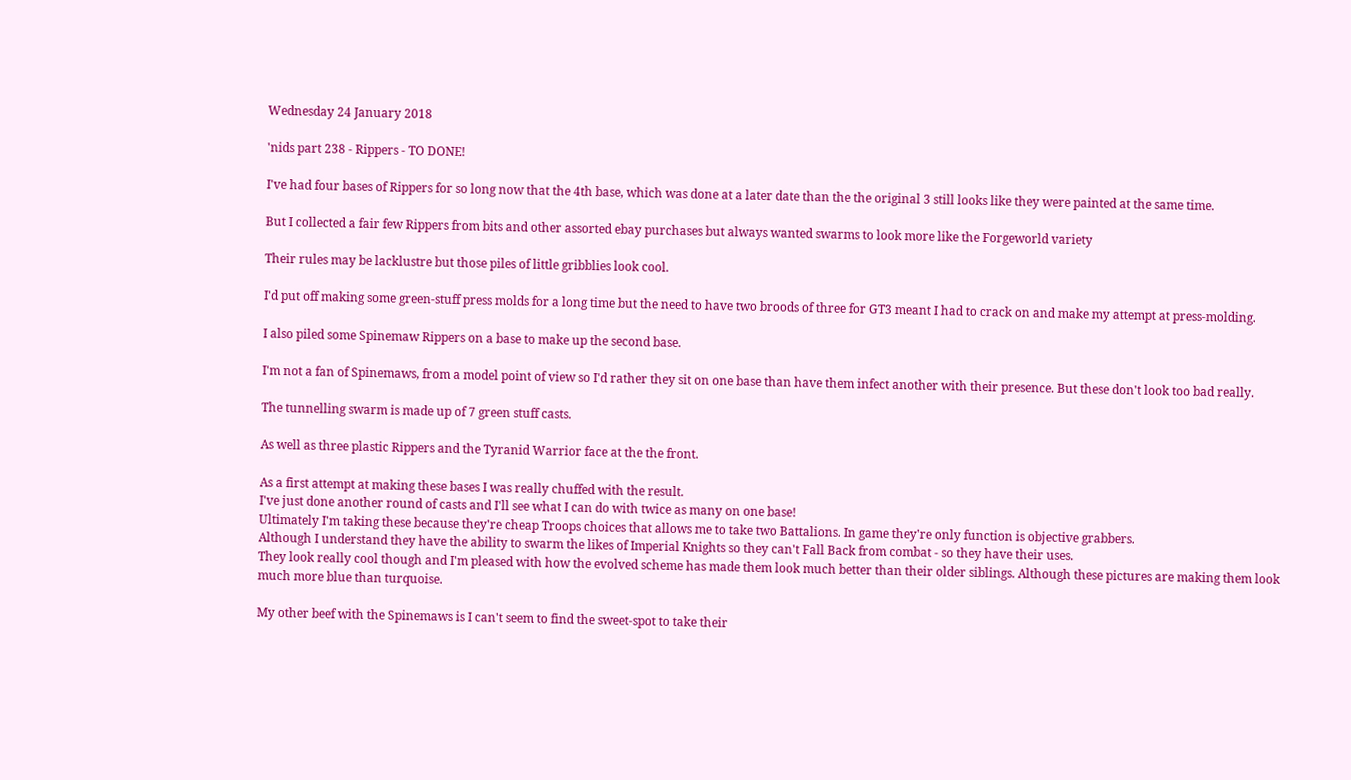Wednesday 24 January 2018

'nids part 238 - Rippers - TO DONE!

I've had four bases of Rippers for so long now that the 4th base, which was done at a later date than the the original 3 still looks like they were painted at the same time.

But I collected a fair few Rippers from bits and other assorted ebay purchases but always wanted swarms to look more like the Forgeworld variety

Their rules may be lacklustre but those piles of little gribblies look cool.

I'd put off making some green-stuff press molds for a long time but the need to have two broods of three for GT3 meant I had to crack on and make my attempt at press-molding.

I also piled some Spinemaw Rippers on a base to make up the second base.

I'm not a fan of Spinemaws, from a model point of view so I'd rather they sit on one base than have them infect another with their presence. But these don't look too bad really.

The tunnelling swarm is made up of 7 green stuff casts.

As well as three plastic Rippers and the Tyranid Warrior face at the the front.

As a first attempt at making these bases I was really chuffed with the result.
I've just done another round of casts and I'll see what I can do with twice as many on one base!
Ultimately I'm taking these because they're cheap Troops choices that allows me to take two Battalions. In game they're only function is objective grabbers.
Although I understand they have the ability to swarm the likes of Imperial Knights so they can't Fall Back from combat - so they have their uses.
They look really cool though and I'm pleased with how the evolved scheme has made them look much better than their older siblings. Although these pictures are making them look much more blue than turquoise.

My other beef with the Spinemaws is I can't seem to find the sweet-spot to take their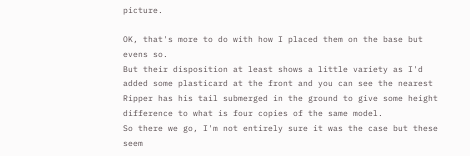picture.

OK, that's more to do with how I placed them on the base but evens so.
But their disposition at least shows a little variety as I'd added some plasticard at the front and you can see the nearest Ripper has his tail submerged in the ground to give some height difference to what is four copies of the same model.
So there we go, I'm not entirely sure it was the case but these seem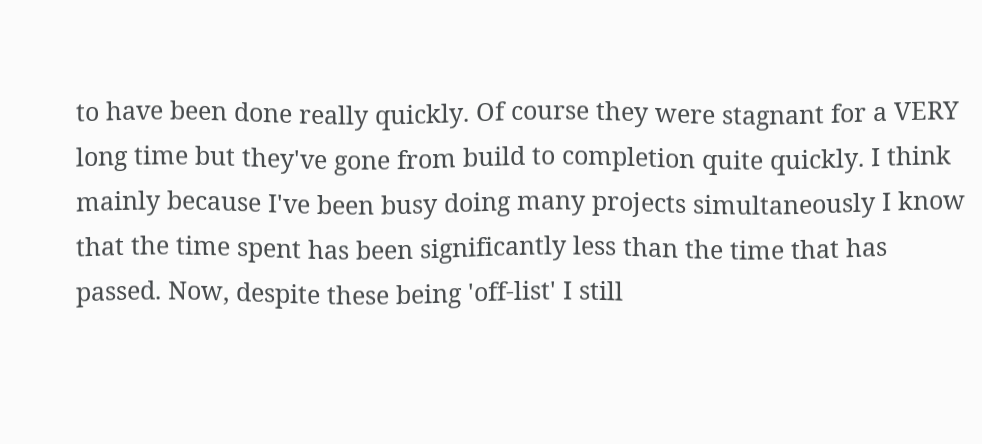to have been done really quickly. Of course they were stagnant for a VERY long time but they've gone from build to completion quite quickly. I think mainly because I've been busy doing many projects simultaneously I know that the time spent has been significantly less than the time that has passed. Now, despite these being 'off-list' I still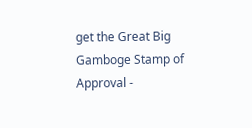get the Great Big Gamboge Stamp of Approval -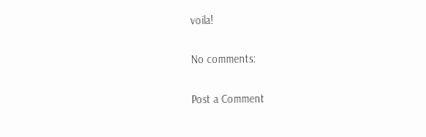voila!

No comments:

Post a Comment